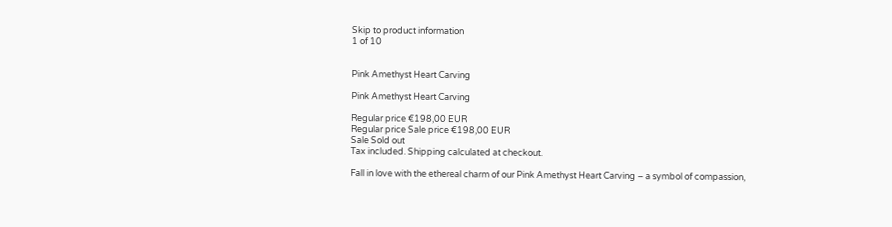Skip to product information
1 of 10


Pink Amethyst Heart Carving

Pink Amethyst Heart Carving

Regular price €198,00 EUR
Regular price Sale price €198,00 EUR
Sale Sold out
Tax included. Shipping calculated at checkout.

Fall in love with the ethereal charm of our Pink Amethyst Heart Carving – a symbol of compassion,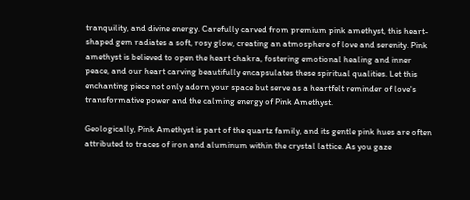tranquility, and divine energy. Carefully carved from premium pink amethyst, this heart-shaped gem radiates a soft, rosy glow, creating an atmosphere of love and serenity. Pink amethyst is believed to open the heart chakra, fostering emotional healing and inner peace, and our heart carving beautifully encapsulates these spiritual qualities. Let this enchanting piece not only adorn your space but serve as a heartfelt reminder of love's transformative power and the calming energy of Pink Amethyst.

Geologically, Pink Amethyst is part of the quartz family, and its gentle pink hues are often attributed to traces of iron and aluminum within the crystal lattice. As you gaze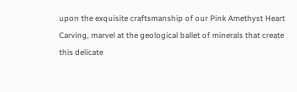upon the exquisite craftsmanship of our Pink Amethyst Heart Carving, marvel at the geological ballet of minerals that create this delicate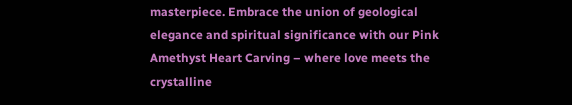masterpiece. Embrace the union of geological elegance and spiritual significance with our Pink Amethyst Heart Carving – where love meets the crystalline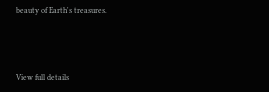beauty of Earth's treasures.




View full details